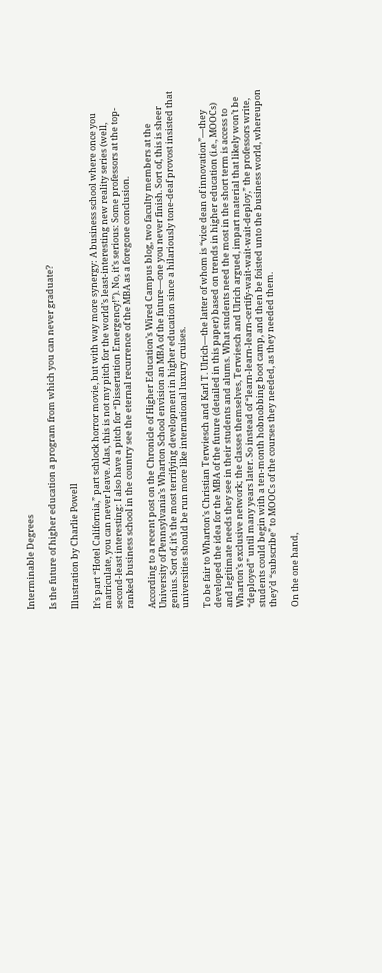Interminable Degrees

Is the future of higher education a program from which you can never graduate?

Illustration by Charlie Powell

It’s part “Hotel California,” part schlock horror movie, but with way more synergy: A business school where once you matriculate, you can never leave. Alas, this is not my pitch for the world’s least-interesting new reality series (well, second-least interesting: I also have a pitch for “Dissertation Emergency!”). No, it’s serious: Some professors at the top-ranked business school in the country see the eternal recurrence of the MBA as a foregone conclusion.

According to a recent post on the Chronicle of Higher Education’s Wired Campus blog, two faculty members at the University of Pennsylvania’s Wharton School envision an MBA of the future—one you never finish. Sort of, this is sheer genius. Sort of, it’s the most terrifying development in higher education since a hilariously tone-deaf provost insisted that universities should be run more like international luxury cruises.

To be fair to Wharton’s Christian Terwiesch and Karl T. Ulrich—the latter of whom is “vice dean of innovation”—they developed the idea for the MBA of the future (detailed in this paper) based on trends in higher education (i.e., MOOCs) and legitimate needs they see in their students and alums. What students need the most in the short term is access to Wharton’s exclusive network; the classes themselves, Terwiesch and Ulrich argued, impart material that likely won’t be “deployed” until many years later. So instead of “learn-learn-learn-certify-wait-wait-wait-deploy,” the professors write, students could begin with a ten-month hobnobbing boot camp, and then be foisted unto the business world, whereupon they’d “subscribe” to MOOCs of the courses they needed, as they needed them.

On the one hand,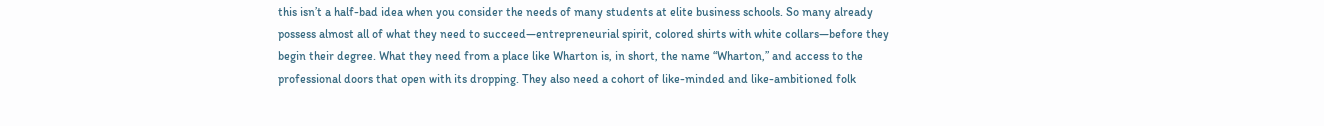this isn’t a half-bad idea when you consider the needs of many students at elite business schools. So many already possess almost all of what they need to succeed—entrepreneurial spirit, colored shirts with white collars—before they begin their degree. What they need from a place like Wharton is, in short, the name “Wharton,” and access to the professional doors that open with its dropping. They also need a cohort of like-minded and like-ambitioned folk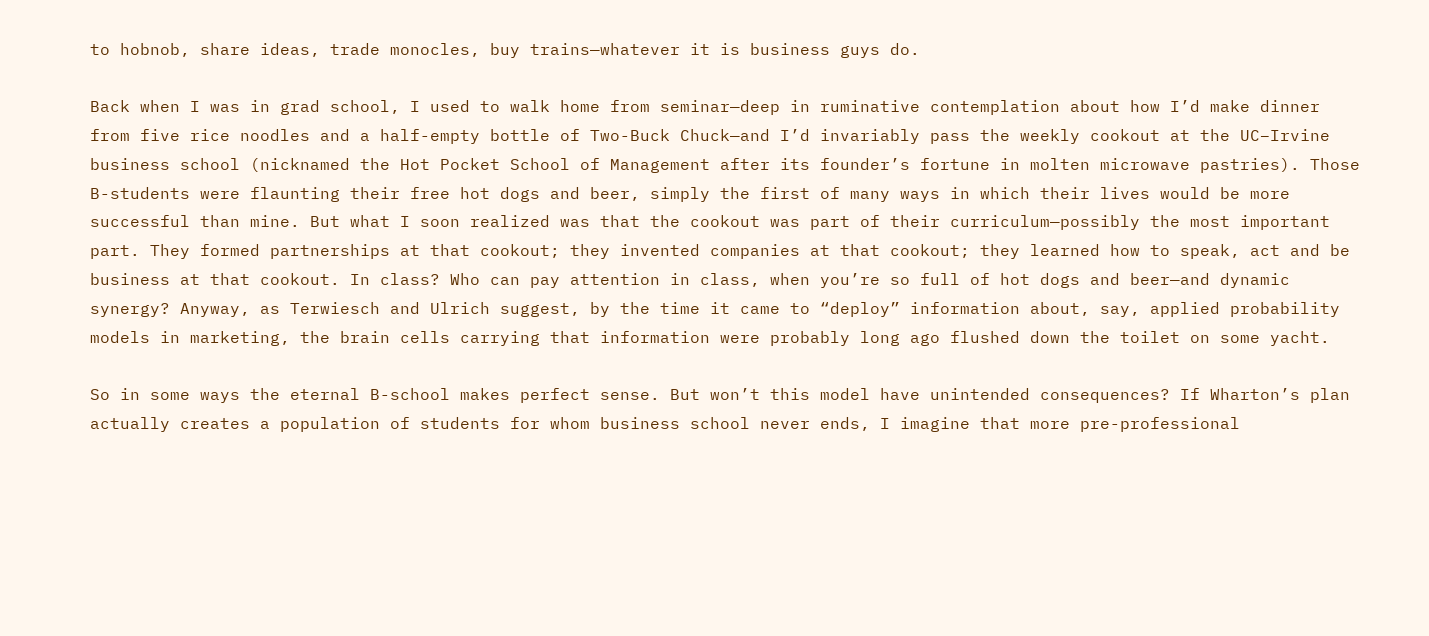to hobnob, share ideas, trade monocles, buy trains—whatever it is business guys do.

Back when I was in grad school, I used to walk home from seminar—deep in ruminative contemplation about how I’d make dinner from five rice noodles and a half-empty bottle of Two-Buck Chuck—and I’d invariably pass the weekly cookout at the UC–Irvine business school (nicknamed the Hot Pocket School of Management after its founder’s fortune in molten microwave pastries). Those B-students were flaunting their free hot dogs and beer, simply the first of many ways in which their lives would be more successful than mine. But what I soon realized was that the cookout was part of their curriculum—possibly the most important part. They formed partnerships at that cookout; they invented companies at that cookout; they learned how to speak, act and be business at that cookout. In class? Who can pay attention in class, when you’re so full of hot dogs and beer—and dynamic synergy? Anyway, as Terwiesch and Ulrich suggest, by the time it came to “deploy” information about, say, applied probability models in marketing, the brain cells carrying that information were probably long ago flushed down the toilet on some yacht.

So in some ways the eternal B-school makes perfect sense. But won’t this model have unintended consequences? If Wharton’s plan actually creates a population of students for whom business school never ends, I imagine that more pre-professional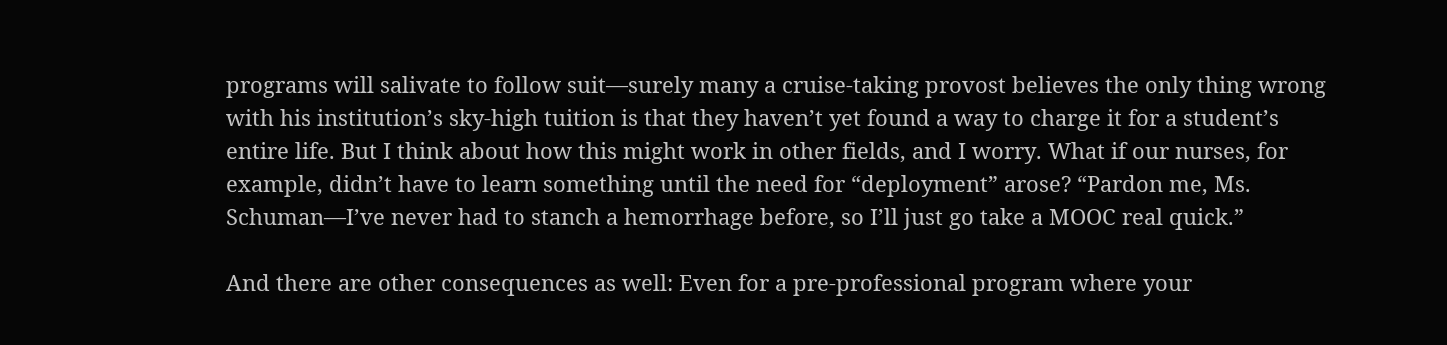programs will salivate to follow suit—surely many a cruise-taking provost believes the only thing wrong with his institution’s sky-high tuition is that they haven’t yet found a way to charge it for a student’s entire life. But I think about how this might work in other fields, and I worry. What if our nurses, for example, didn’t have to learn something until the need for “deployment” arose? “Pardon me, Ms. Schuman—I’ve never had to stanch a hemorrhage before, so I’ll just go take a MOOC real quick.”

And there are other consequences as well: Even for a pre-professional program where your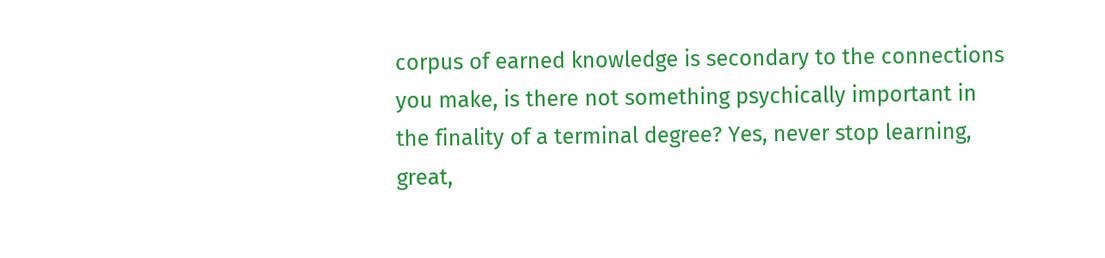corpus of earned knowledge is secondary to the connections you make, is there not something psychically important in the finality of a terminal degree? Yes, never stop learning, great,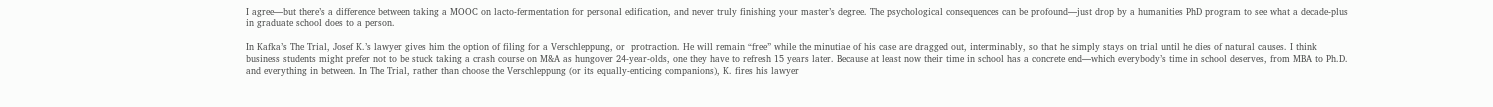I agree—but there’s a difference between taking a MOOC on lacto-fermentation for personal edification, and never truly finishing your master’s degree. The psychological consequences can be profound—just drop by a humanities PhD program to see what a decade-plus in graduate school does to a person.

In Kafka’s The Trial, Josef K.’s lawyer gives him the option of filing for a Verschleppung, or  protraction. He will remain “free” while the minutiae of his case are dragged out, interminably, so that he simply stays on trial until he dies of natural causes. I think business students might prefer not to be stuck taking a crash course on M&A as hungover 24-year-olds, one they have to refresh 15 years later. Because at least now their time in school has a concrete end—which everybody’s time in school deserves, from MBA to Ph.D. and everything in between. In The Trial, rather than choose the Verschleppung (or its equally-enticing companions), K. fires his lawyer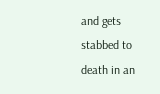and gets stabbed to death in an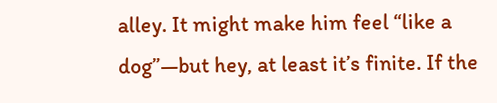alley. It might make him feel “like a dog”—but hey, at least it’s finite. If the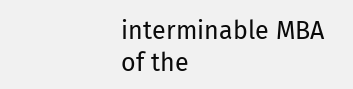interminable MBA of the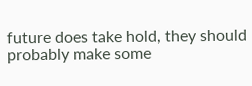future does take hold, they should probably make some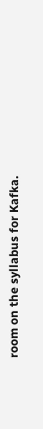room on the syllabus for Kafka.